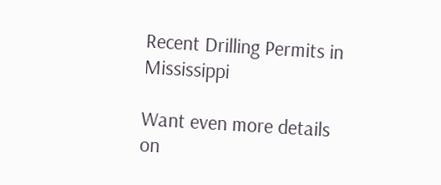Recent Drilling Permits in Mississippi

Want even more details on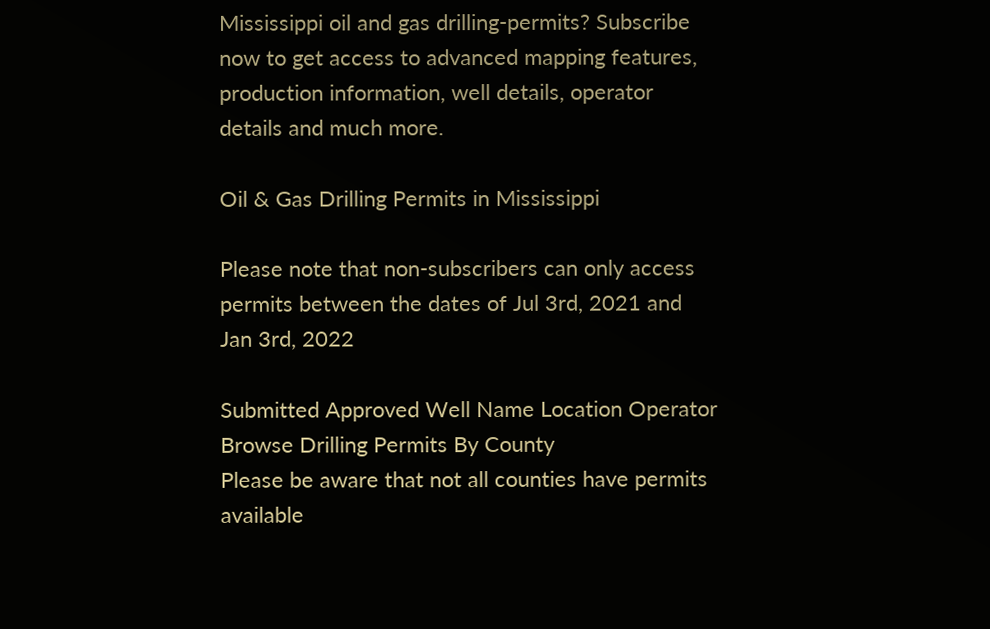Mississippi oil and gas drilling-permits? Subscribe now to get access to advanced mapping features, production information, well details, operator details and much more.

Oil & Gas Drilling Permits in Mississippi

Please note that non-subscribers can only access permits between the dates of Jul 3rd, 2021 and Jan 3rd, 2022

Submitted Approved Well Name Location Operator
Browse Drilling Permits By County
Please be aware that not all counties have permits available